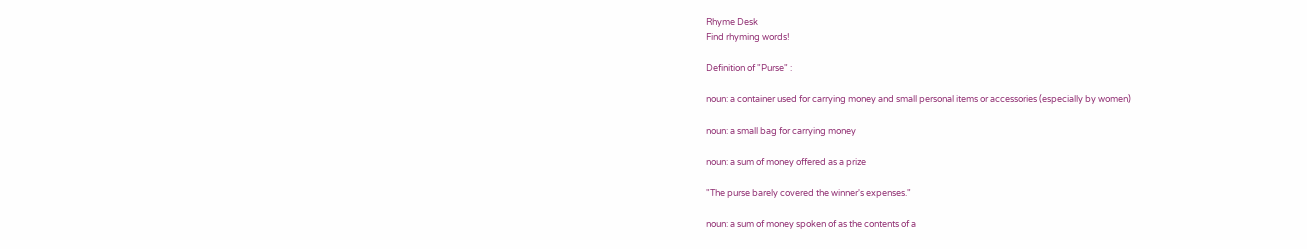Rhyme Desk
Find rhyming words!

Definition of "Purse" :

noun: a container used for carrying money and small personal items or accessories (especially by women)

noun: a small bag for carrying money

noun: a sum of money offered as a prize

"The purse barely covered the winner's expenses."

noun: a sum of money spoken of as the contents of a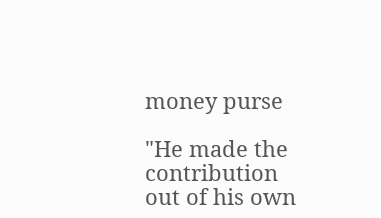money purse

"He made the contribution out of his own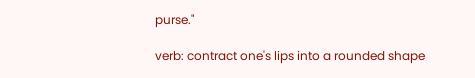purse."

verb: contract one's lips into a rounded shape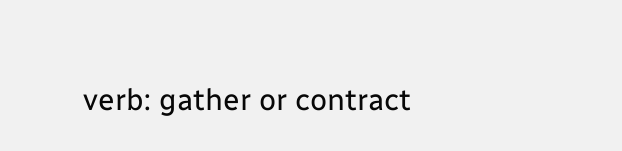verb: gather or contract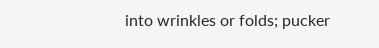into wrinkles or folds; pucker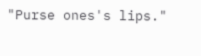"Purse ones's lips."